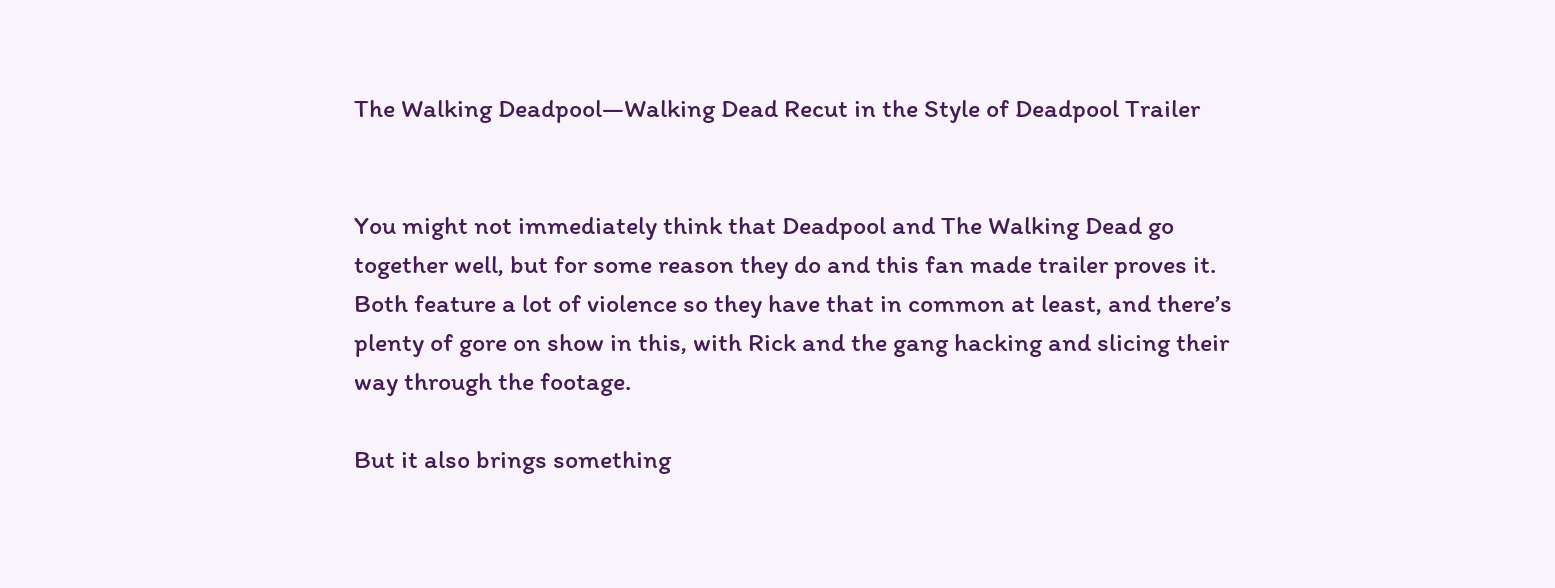The Walking Deadpool—Walking Dead Recut in the Style of Deadpool Trailer


You might not immediately think that Deadpool and The Walking Dead go together well, but for some reason they do and this fan made trailer proves it. Both feature a lot of violence so they have that in common at least, and there’s plenty of gore on show in this, with Rick and the gang hacking and slicing their way through the footage.

But it also brings something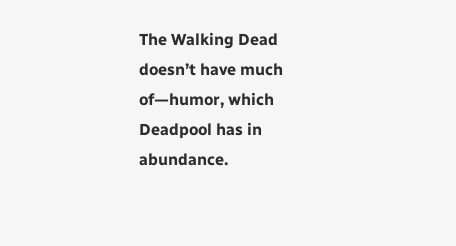The Walking Dead doesn’t have much of—humor, which Deadpool has in abundance.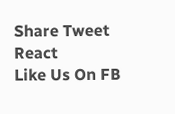Share Tweet React
Like Us On FB